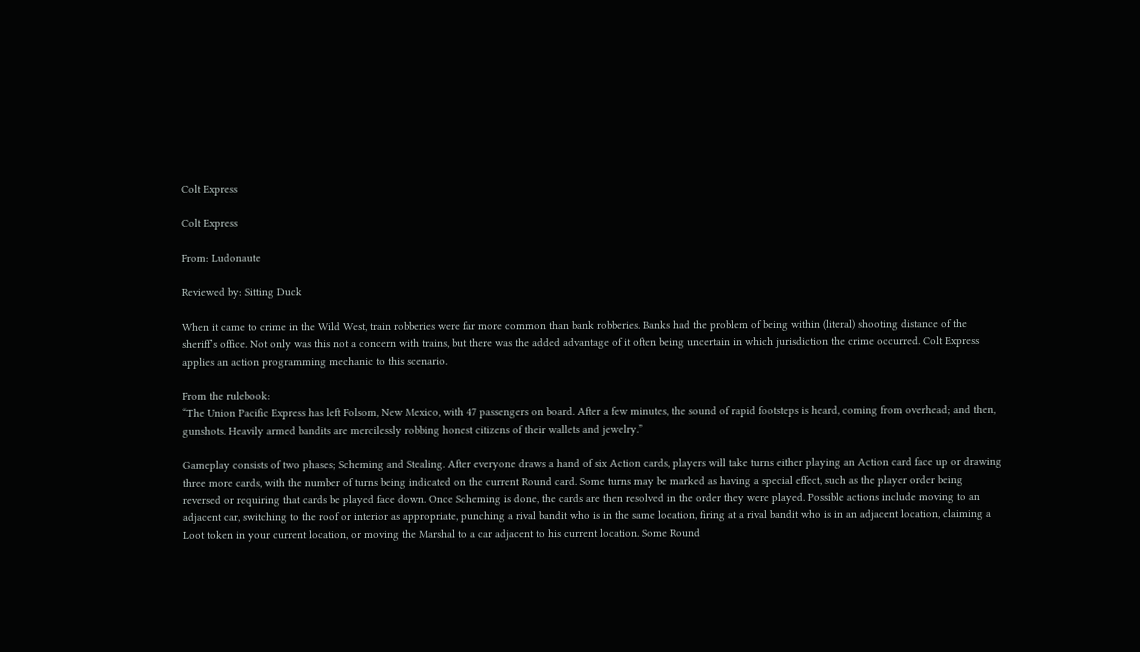Colt Express

Colt Express

From: Ludonaute

Reviewed by: Sitting Duck

When it came to crime in the Wild West, train robberies were far more common than bank robberies. Banks had the problem of being within (literal) shooting distance of the sheriff’s office. Not only was this not a concern with trains, but there was the added advantage of it often being uncertain in which jurisdiction the crime occurred. Colt Express applies an action programming mechanic to this scenario.

From the rulebook:
“The Union Pacific Express has left Folsom, New Mexico, with 47 passengers on board. After a few minutes, the sound of rapid footsteps is heard, coming from overhead; and then, gunshots. Heavily armed bandits are mercilessly robbing honest citizens of their wallets and jewelry.”

Gameplay consists of two phases; Scheming and Stealing. After everyone draws a hand of six Action cards, players will take turns either playing an Action card face up or drawing three more cards, with the number of turns being indicated on the current Round card. Some turns may be marked as having a special effect, such as the player order being reversed or requiring that cards be played face down. Once Scheming is done, the cards are then resolved in the order they were played. Possible actions include moving to an adjacent car, switching to the roof or interior as appropriate, punching a rival bandit who is in the same location, firing at a rival bandit who is in an adjacent location, claiming a Loot token in your current location, or moving the Marshal to a car adjacent to his current location. Some Round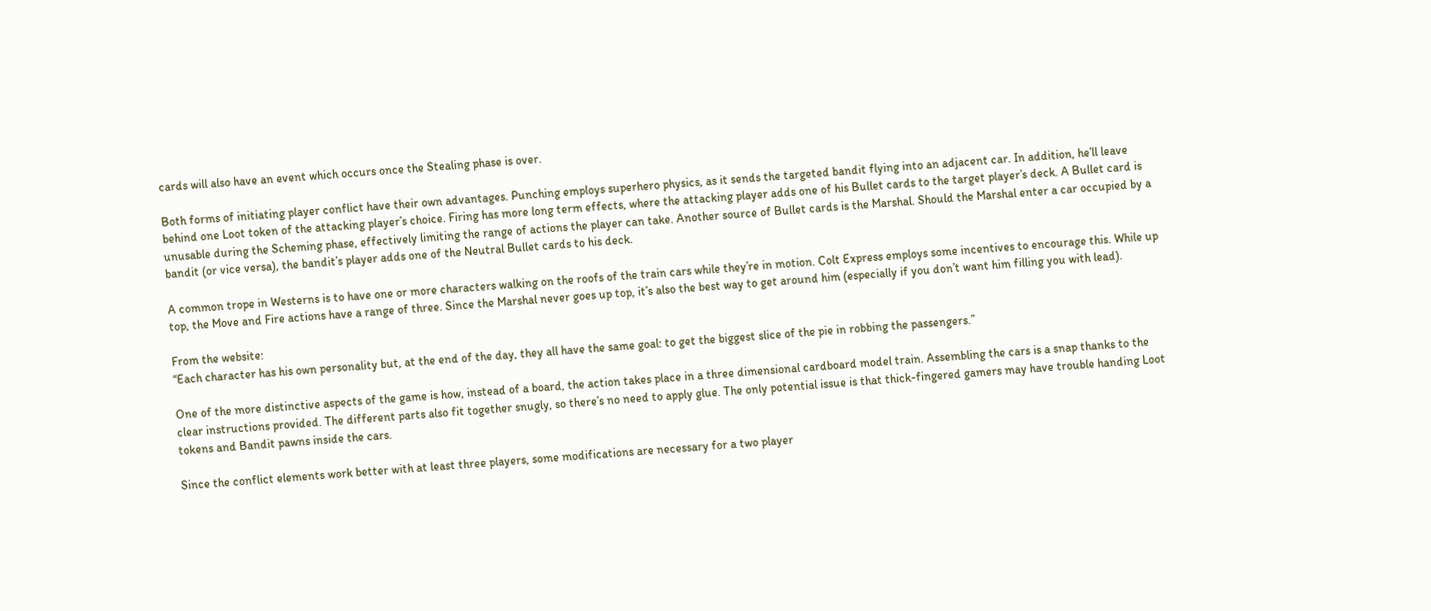cards will also have an event which occurs once the Stealing phase is over.

Both forms of initiating player conflict have their own advantages. Punching employs superhero physics, as it sends the targeted bandit flying into an adjacent car. In addition, he’ll leave behind one Loot token of the attacking player’s choice. Firing has more long term effects, where the attacking player adds one of his Bullet cards to the target player’s deck. A Bullet card is unusable during the Scheming phase, effectively limiting the range of actions the player can take. Another source of Bullet cards is the Marshal. Should the Marshal enter a car occupied by a bandit (or vice versa), the bandit’s player adds one of the Neutral Bullet cards to his deck.

A common trope in Westerns is to have one or more characters walking on the roofs of the train cars while they’re in motion. Colt Express employs some incentives to encourage this. While up top, the Move and Fire actions have a range of three. Since the Marshal never goes up top, it’s also the best way to get around him (especially if you don’t want him filling you with lead).

From the website:
“Each character has his own personality but, at the end of the day, they all have the same goal: to get the biggest slice of the pie in robbing the passengers.”

One of the more distinctive aspects of the game is how, instead of a board, the action takes place in a three dimensional cardboard model train. Assembling the cars is a snap thanks to the clear instructions provided. The different parts also fit together snugly, so there’s no need to apply glue. The only potential issue is that thick-fingered gamers may have trouble handing Loot tokens and Bandit pawns inside the cars.

Since the conflict elements work better with at least three players, some modifications are necessary for a two player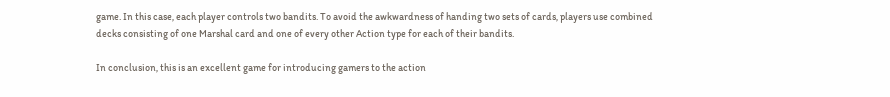game. In this case, each player controls two bandits. To avoid the awkwardness of handing two sets of cards, players use combined decks consisting of one Marshal card and one of every other Action type for each of their bandits.

In conclusion, this is an excellent game for introducing gamers to the action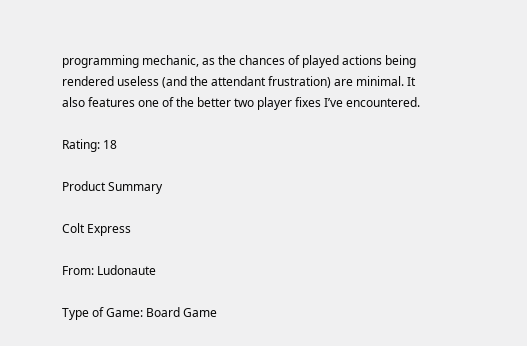programming mechanic, as the chances of played actions being rendered useless (and the attendant frustration) are minimal. It also features one of the better two player fixes I’ve encountered.

Rating: 18

Product Summary

Colt Express

From: Ludonaute

Type of Game: Board Game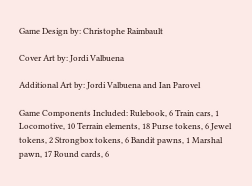Game Design by: Christophe Raimbault

Cover Art by: Jordi Valbuena

Additional Art by: Jordi Valbuena and Ian Parovel

Game Components Included: Rulebook, 6 Train cars, 1 Locomotive, 10 Terrain elements, 18 Purse tokens, 6 Jewel tokens, 2 Strongbox tokens, 6 Bandit pawns, 1 Marshal pawn, 17 Round cards, 6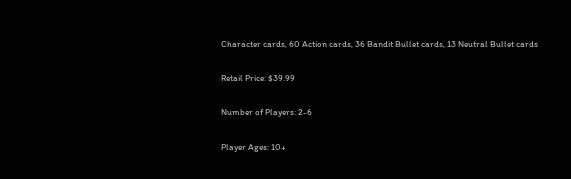Character cards, 60 Action cards, 36 Bandit Bullet cards, 13 Neutral Bullet cards

Retail Price: $39.99

Number of Players: 2-6

Player Ages: 10+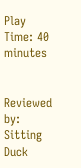Play Time: 40 minutes


Reviewed by: Sitting Duck